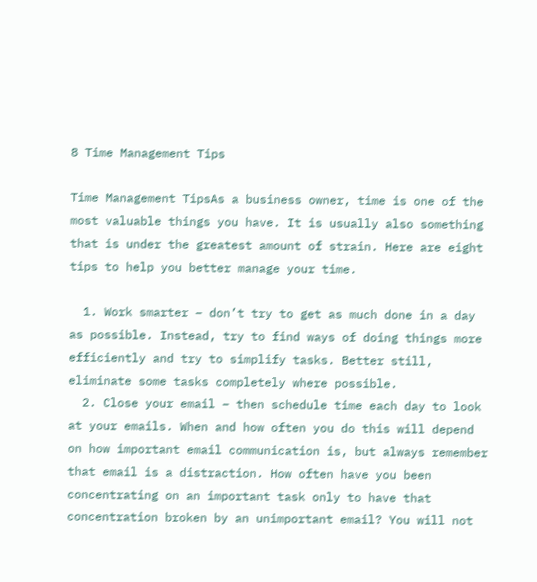8 Time Management Tips

Time Management TipsAs a business owner, time is one of the most valuable things you have. It is usually also something that is under the greatest amount of strain. Here are eight tips to help you better manage your time.

  1. Work smarter – don’t try to get as much done in a day as possible. Instead, try to find ways of doing things more efficiently and try to simplify tasks. Better still, eliminate some tasks completely where possible.
  2. Close your email – then schedule time each day to look at your emails. When and how often you do this will depend on how important email communication is, but always remember that email is a distraction. How often have you been concentrating on an important task only to have that concentration broken by an unimportant email? You will not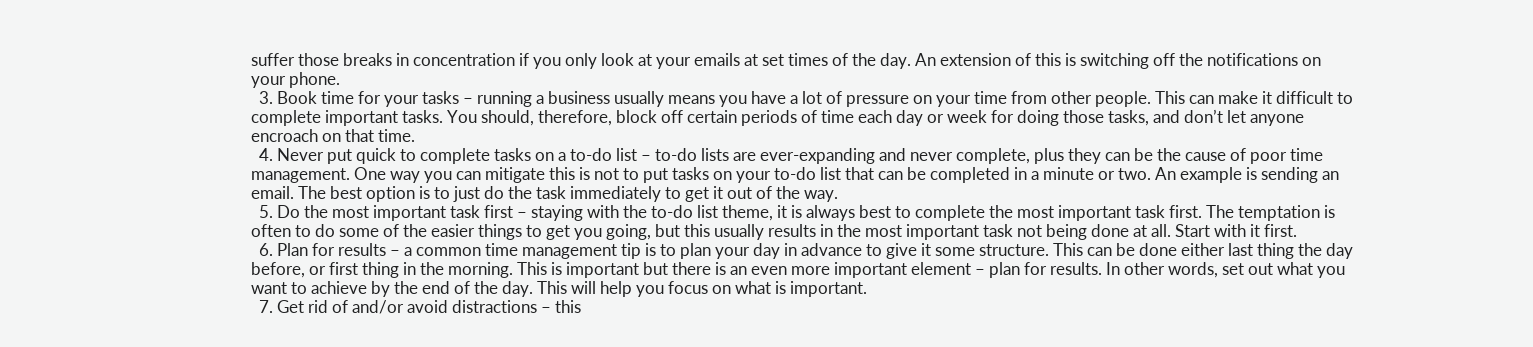suffer those breaks in concentration if you only look at your emails at set times of the day. An extension of this is switching off the notifications on your phone.
  3. Book time for your tasks – running a business usually means you have a lot of pressure on your time from other people. This can make it difficult to complete important tasks. You should, therefore, block off certain periods of time each day or week for doing those tasks, and don’t let anyone encroach on that time.
  4. Never put quick to complete tasks on a to-do list – to-do lists are ever-expanding and never complete, plus they can be the cause of poor time management. One way you can mitigate this is not to put tasks on your to-do list that can be completed in a minute or two. An example is sending an email. The best option is to just do the task immediately to get it out of the way.
  5. Do the most important task first – staying with the to-do list theme, it is always best to complete the most important task first. The temptation is often to do some of the easier things to get you going, but this usually results in the most important task not being done at all. Start with it first.
  6. Plan for results – a common time management tip is to plan your day in advance to give it some structure. This can be done either last thing the day before, or first thing in the morning. This is important but there is an even more important element – plan for results. In other words, set out what you want to achieve by the end of the day. This will help you focus on what is important.
  7. Get rid of and/or avoid distractions – this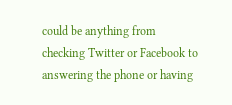could be anything from checking Twitter or Facebook to answering the phone or having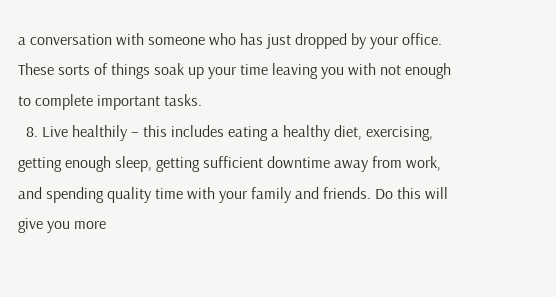a conversation with someone who has just dropped by your office. These sorts of things soak up your time leaving you with not enough to complete important tasks.
  8. Live healthily – this includes eating a healthy diet, exercising, getting enough sleep, getting sufficient downtime away from work, and spending quality time with your family and friends. Do this will give you more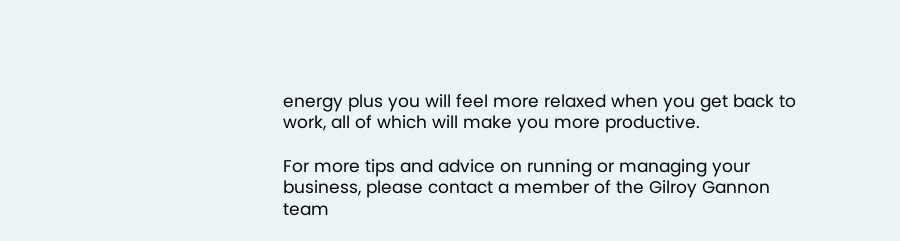energy plus you will feel more relaxed when you get back to work, all of which will make you more productive.

For more tips and advice on running or managing your business, please contact a member of the Gilroy Gannon team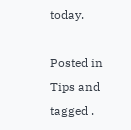today.

Posted in Tips and tagged .